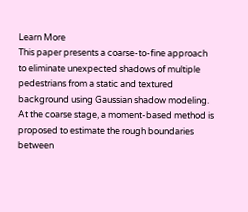Learn More
This paper presents a coarse-to-fine approach to eliminate unexpected shadows of multiple pedestrians from a static and textured background using Gaussian shadow modeling. At the coarse stage, a moment-based method is proposed to estimate the rough boundaries between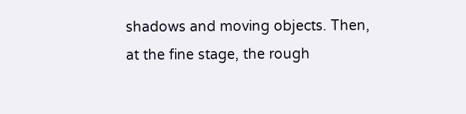shadows and moving objects. Then, at the fine stage, the rough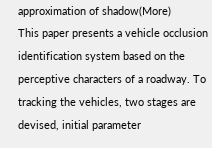approximation of shadow(More)
This paper presents a vehicle occlusion identification system based on the perceptive characters of a roadway. To tracking the vehicles, two stages are devised, initial parameter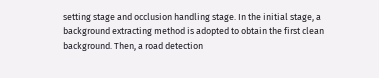setting stage and occlusion handling stage. In the initial stage, a background extracting method is adopted to obtain the first clean background. Then, a road detection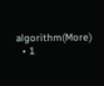algorithm(More)
  • 1